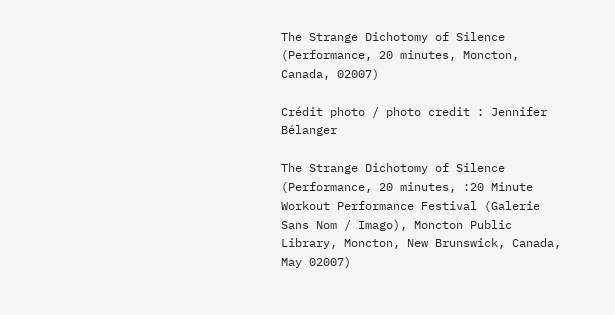The Strange Dichotomy of Silence (Performance, 20 minutes, Moncton, Canada, 02007)

Crédit photo / photo credit : Jennifer Bélanger

The Strange Dichotomy of Silence (Performance, 20 minutes, :20 Minute Workout Performance Festival (Galerie Sans Nom / Imago), Moncton Public Library, Moncton, New Brunswick, Canada, May 02007)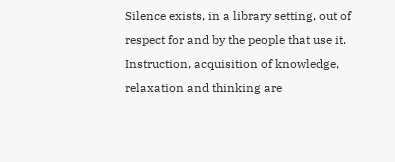Silence exists, in a library setting, out of respect for and by the people that use it. Instruction, acquisition of knowledge, relaxation and thinking are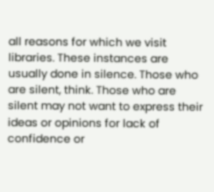all reasons for which we visit libraries. These instances are usually done in silence. Those who are silent, think. Those who are silent may not want to express their ideas or opinions for lack of confidence or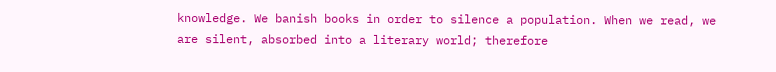knowledge. We banish books in order to silence a population. When we read, we are silent, absorbed into a literary world; therefore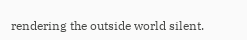rendering the outside world silent.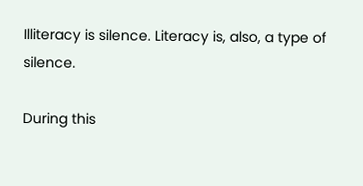Illiteracy is silence. Literacy is, also, a type of silence.

During this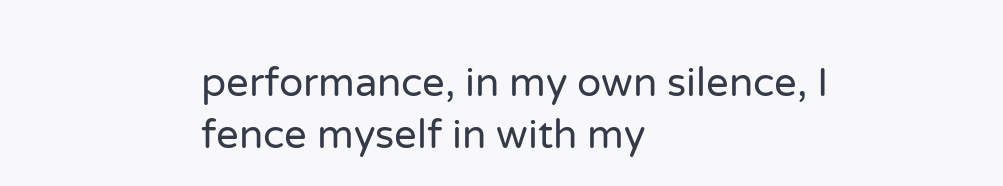performance, in my own silence, I fence myself in with my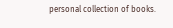personal collection of books.